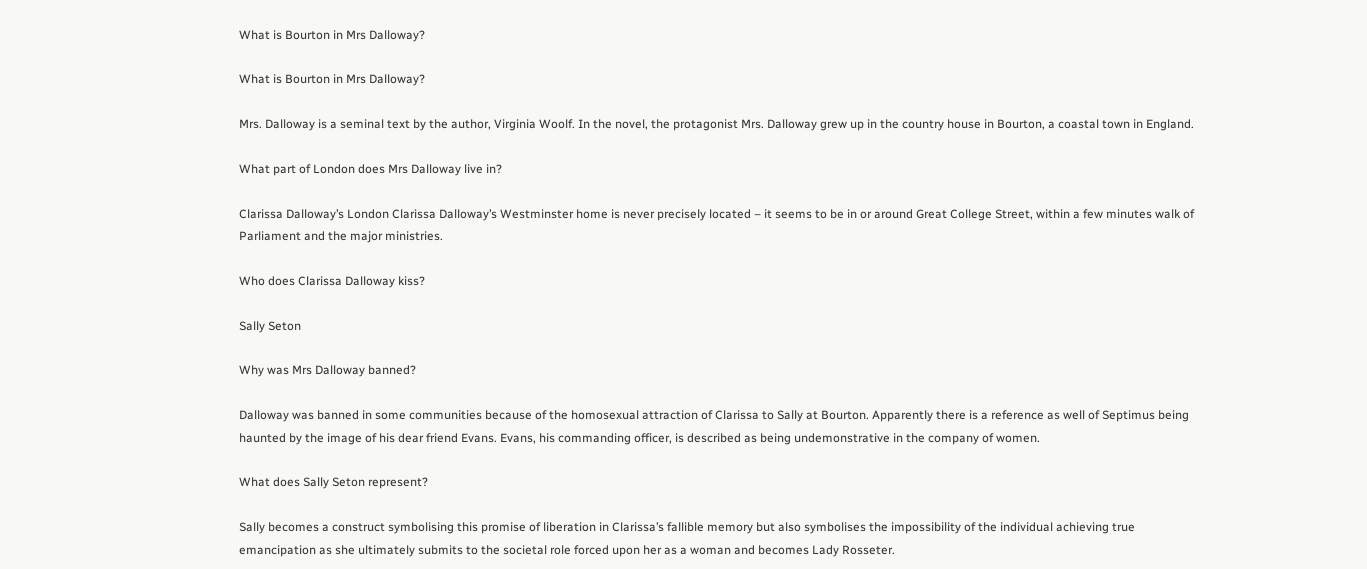What is Bourton in Mrs Dalloway?

What is Bourton in Mrs Dalloway?

Mrs. Dalloway is a seminal text by the author, Virginia Woolf. In the novel, the protagonist Mrs. Dalloway grew up in the country house in Bourton, a coastal town in England.

What part of London does Mrs Dalloway live in?

Clarissa Dalloway’s London Clarissa Dalloway’s Westminster home is never precisely located – it seems to be in or around Great College Street, within a few minutes walk of Parliament and the major ministries.

Who does Clarissa Dalloway kiss?

Sally Seton

Why was Mrs Dalloway banned?

Dalloway was banned in some communities because of the homosexual attraction of Clarissa to Sally at Bourton. Apparently there is a reference as well of Septimus being haunted by the image of his dear friend Evans. Evans, his commanding officer, is described as being undemonstrative in the company of women.

What does Sally Seton represent?

Sally becomes a construct symbolising this promise of liberation in Clarissa’s fallible memory but also symbolises the impossibility of the individual achieving true emancipation as she ultimately submits to the societal role forced upon her as a woman and becomes Lady Rosseter.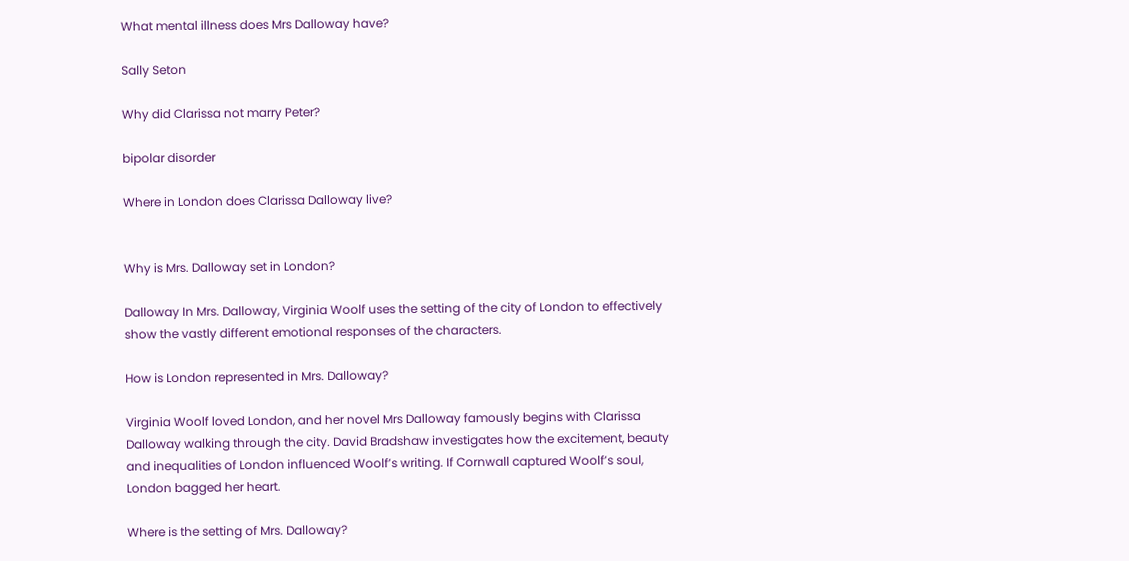What mental illness does Mrs Dalloway have?

Sally Seton

Why did Clarissa not marry Peter?

bipolar disorder

Where in London does Clarissa Dalloway live?


Why is Mrs. Dalloway set in London?

Dalloway In Mrs. Dalloway, Virginia Woolf uses the setting of the city of London to effectively show the vastly different emotional responses of the characters.

How is London represented in Mrs. Dalloway?

Virginia Woolf loved London, and her novel Mrs Dalloway famously begins with Clarissa Dalloway walking through the city. David Bradshaw investigates how the excitement, beauty and inequalities of London influenced Woolf’s writing. If Cornwall captured Woolf’s soul, London bagged her heart.

Where is the setting of Mrs. Dalloway?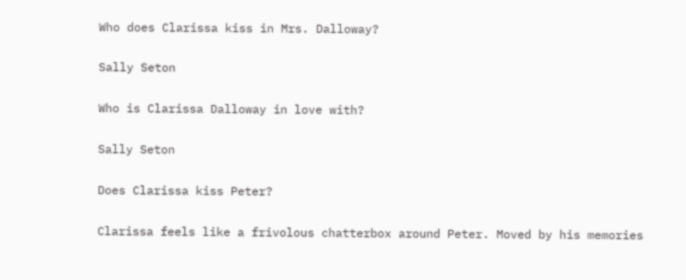Who does Clarissa kiss in Mrs. Dalloway?

Sally Seton

Who is Clarissa Dalloway in love with?

Sally Seton

Does Clarissa kiss Peter?

Clarissa feels like a frivolous chatterbox around Peter. Moved by his memories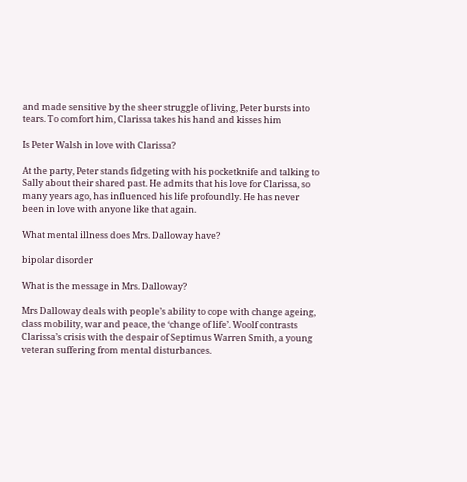and made sensitive by the sheer struggle of living, Peter bursts into tears. To comfort him, Clarissa takes his hand and kisses him

Is Peter Walsh in love with Clarissa?

At the party, Peter stands fidgeting with his pocketknife and talking to Sally about their shared past. He admits that his love for Clarissa, so many years ago, has influenced his life profoundly. He has never been in love with anyone like that again.

What mental illness does Mrs. Dalloway have?

bipolar disorder

What is the message in Mrs. Dalloway?

Mrs Dalloway deals with people’s ability to cope with change ageing, class mobility, war and peace, the ‘change of life’. Woolf contrasts Clarissa’s crisis with the despair of Septimus Warren Smith, a young veteran suffering from mental disturbances.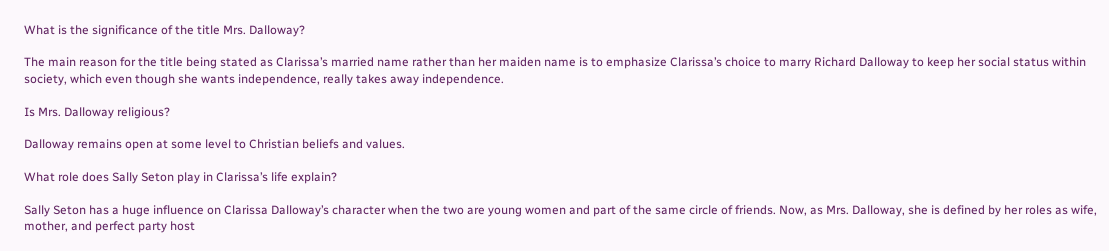What is the significance of the title Mrs. Dalloway?

The main reason for the title being stated as Clarissa’s married name rather than her maiden name is to emphasize Clarissa’s choice to marry Richard Dalloway to keep her social status within society, which even though she wants independence, really takes away independence.

Is Mrs. Dalloway religious?

Dalloway remains open at some level to Christian beliefs and values.

What role does Sally Seton play in Clarissa’s life explain?

Sally Seton has a huge influence on Clarissa Dalloway’s character when the two are young women and part of the same circle of friends. Now, as Mrs. Dalloway, she is defined by her roles as wife, mother, and perfect party host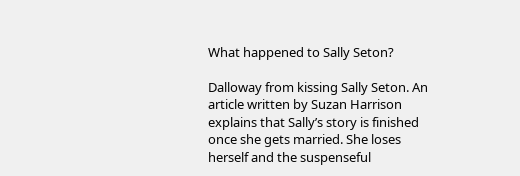What happened to Sally Seton?

Dalloway from kissing Sally Seton. An article written by Suzan Harrison explains that Sally’s story is finished once she gets married. She loses herself and the suspenseful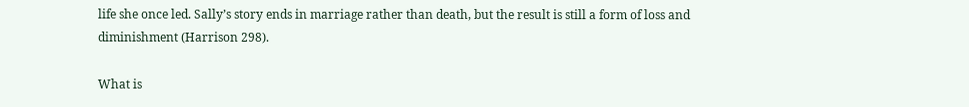life she once led. Sally’s story ends in marriage rather than death, but the result is still a form of loss and diminishment (Harrison 298).

What is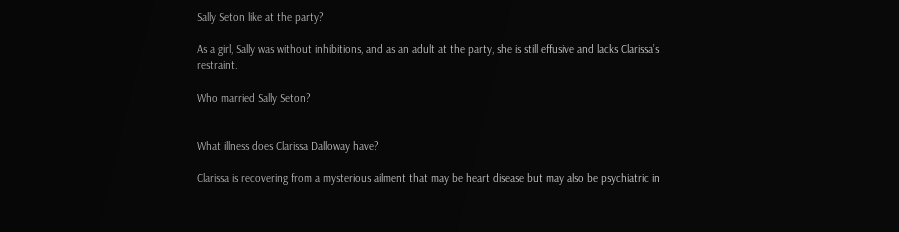Sally Seton like at the party?

As a girl, Sally was without inhibitions, and as an adult at the party, she is still effusive and lacks Clarissa’s restraint.

Who married Sally Seton?


What illness does Clarissa Dalloway have?

Clarissa is recovering from a mysterious ailment that may be heart disease but may also be psychiatric in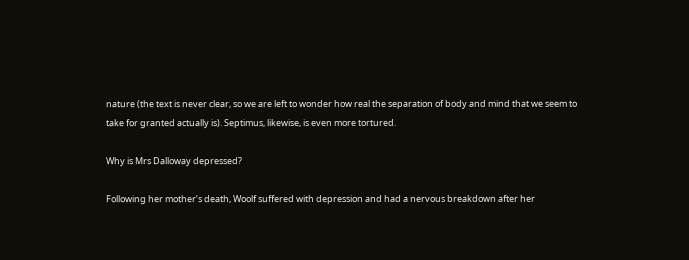nature (the text is never clear, so we are left to wonder how real the separation of body and mind that we seem to take for granted actually is). Septimus, likewise, is even more tortured.

Why is Mrs Dalloway depressed?

Following her mother’s death, Woolf suffered with depression and had a nervous breakdown after her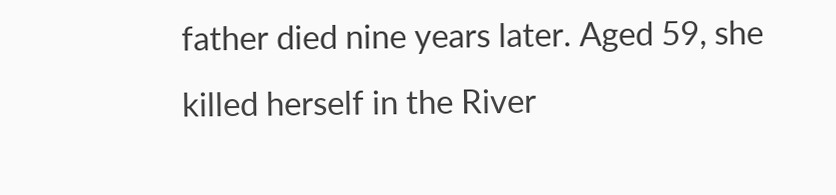father died nine years later. Aged 59, she killed herself in the River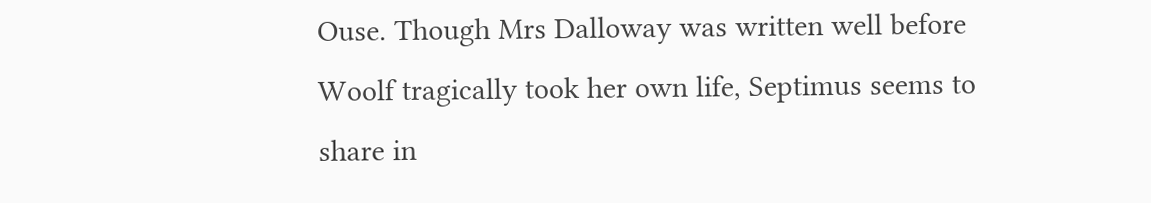Ouse. Though Mrs Dalloway was written well before Woolf tragically took her own life, Septimus seems to share in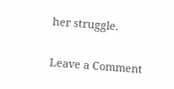her struggle.

Leave a Comment